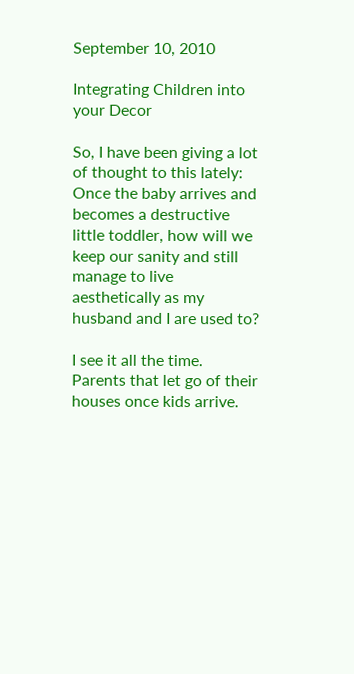September 10, 2010

Integrating Children into your Decor

So, I have been giving a lot of thought to this lately:  Once the baby arrives and becomes a destructive little toddler, how will we keep our sanity and still manage to live aesthetically as my husband and I are used to?

I see it all the time.  Parents that let go of their houses once kids arrive.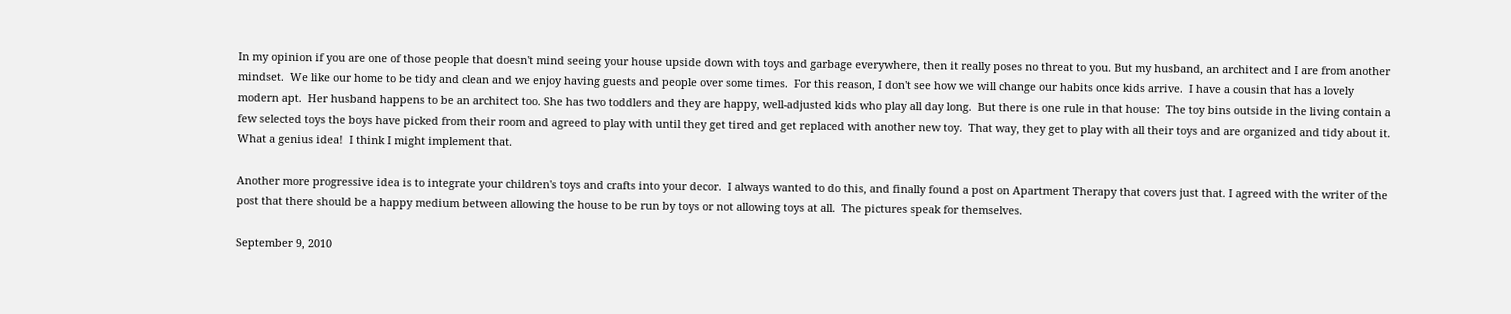In my opinion if you are one of those people that doesn't mind seeing your house upside down with toys and garbage everywhere, then it really poses no threat to you. But my husband, an architect and I are from another mindset.  We like our home to be tidy and clean and we enjoy having guests and people over some times.  For this reason, I don't see how we will change our habits once kids arrive.  I have a cousin that has a lovely modern apt.  Her husband happens to be an architect too. She has two toddlers and they are happy, well-adjusted kids who play all day long.  But there is one rule in that house:  The toy bins outside in the living contain a few selected toys the boys have picked from their room and agreed to play with until they get tired and get replaced with another new toy.  That way, they get to play with all their toys and are organized and tidy about it.  What a genius idea!  I think I might implement that.

Another more progressive idea is to integrate your children's toys and crafts into your decor.  I always wanted to do this, and finally found a post on Apartment Therapy that covers just that. I agreed with the writer of the post that there should be a happy medium between allowing the house to be run by toys or not allowing toys at all.  The pictures speak for themselves.

September 9, 2010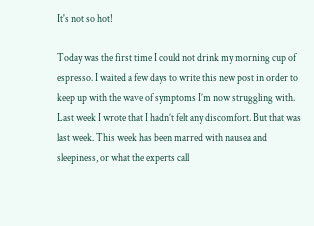It's not so hot!

Today was the first time I could not drink my morning cup of espresso. I waited a few days to write this new post in order to keep up with the wave of symptoms I’m now struggling with. Last week I wrote that I hadn’t felt any discomfort. But that was last week. This week has been marred with nausea and sleepiness, or what the experts call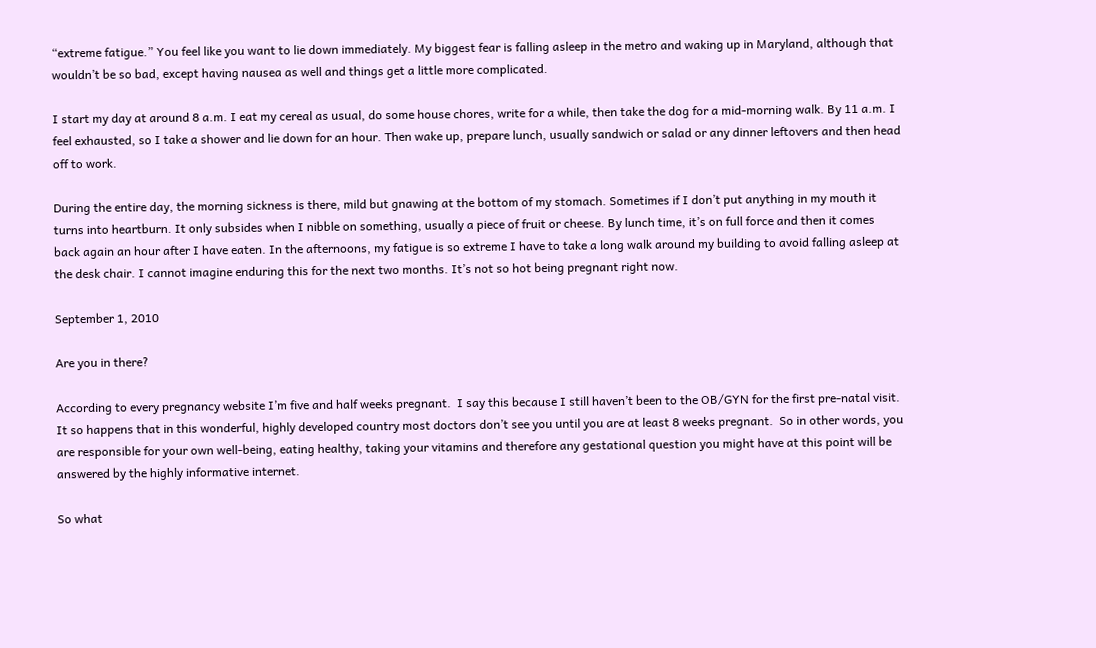“extreme fatigue.” You feel like you want to lie down immediately. My biggest fear is falling asleep in the metro and waking up in Maryland, although that wouldn’t be so bad, except having nausea as well and things get a little more complicated.

I start my day at around 8 a.m. I eat my cereal as usual, do some house chores, write for a while, then take the dog for a mid-morning walk. By 11 a.m. I feel exhausted, so I take a shower and lie down for an hour. Then wake up, prepare lunch, usually sandwich or salad or any dinner leftovers and then head off to work.

During the entire day, the morning sickness is there, mild but gnawing at the bottom of my stomach. Sometimes if I don’t put anything in my mouth it turns into heartburn. It only subsides when I nibble on something, usually a piece of fruit or cheese. By lunch time, it’s on full force and then it comes back again an hour after I have eaten. In the afternoons, my fatigue is so extreme I have to take a long walk around my building to avoid falling asleep at the desk chair. I cannot imagine enduring this for the next two months. It’s not so hot being pregnant right now.

September 1, 2010

Are you in there?

According to every pregnancy website I’m five and half weeks pregnant.  I say this because I still haven’t been to the OB/GYN for the first pre-natal visit.  It so happens that in this wonderful, highly developed country most doctors don’t see you until you are at least 8 weeks pregnant.  So in other words, you are responsible for your own well-being, eating healthy, taking your vitamins and therefore any gestational question you might have at this point will be answered by the highly informative internet.

So what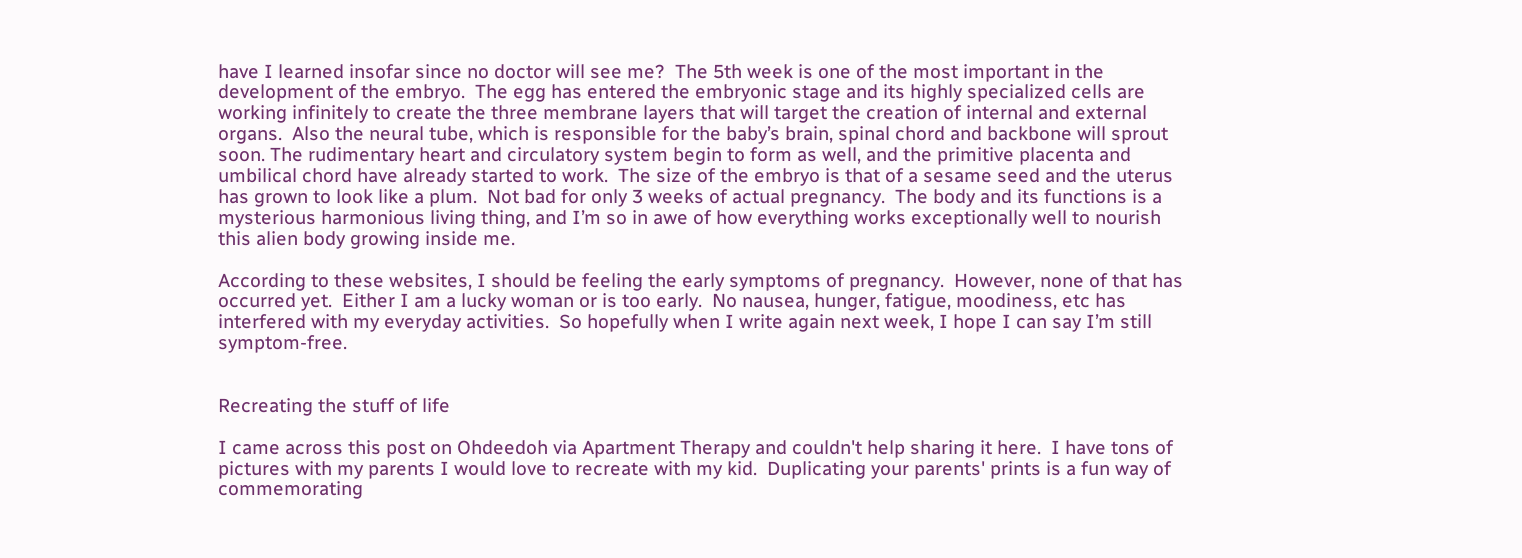have I learned insofar since no doctor will see me?  The 5th week is one of the most important in the development of the embryo.  The egg has entered the embryonic stage and its highly specialized cells are working infinitely to create the three membrane layers that will target the creation of internal and external organs.  Also the neural tube, which is responsible for the baby’s brain, spinal chord and backbone will sprout soon. The rudimentary heart and circulatory system begin to form as well, and the primitive placenta and umbilical chord have already started to work.  The size of the embryo is that of a sesame seed and the uterus has grown to look like a plum.  Not bad for only 3 weeks of actual pregnancy.  The body and its functions is a mysterious harmonious living thing, and I’m so in awe of how everything works exceptionally well to nourish this alien body growing inside me.

According to these websites, I should be feeling the early symptoms of pregnancy.  However, none of that has occurred yet.  Either I am a lucky woman or is too early.  No nausea, hunger, fatigue, moodiness, etc has interfered with my everyday activities.  So hopefully when I write again next week, I hope I can say I’m still symptom-free.


Recreating the stuff of life

I came across this post on Ohdeedoh via Apartment Therapy and couldn't help sharing it here.  I have tons of pictures with my parents I would love to recreate with my kid.  Duplicating your parents' prints is a fun way of commemorating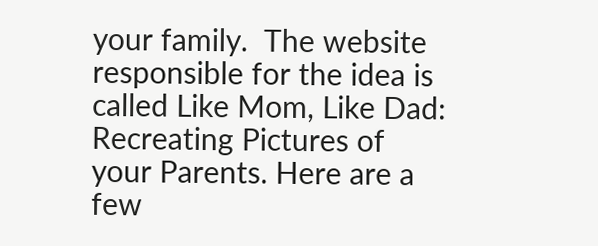your family.  The website responsible for the idea is called Like Mom, Like Dad: Recreating Pictures of your Parents. Here are a few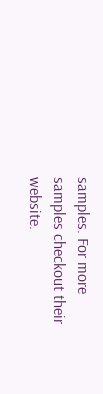samples. For more samples checkout their website.